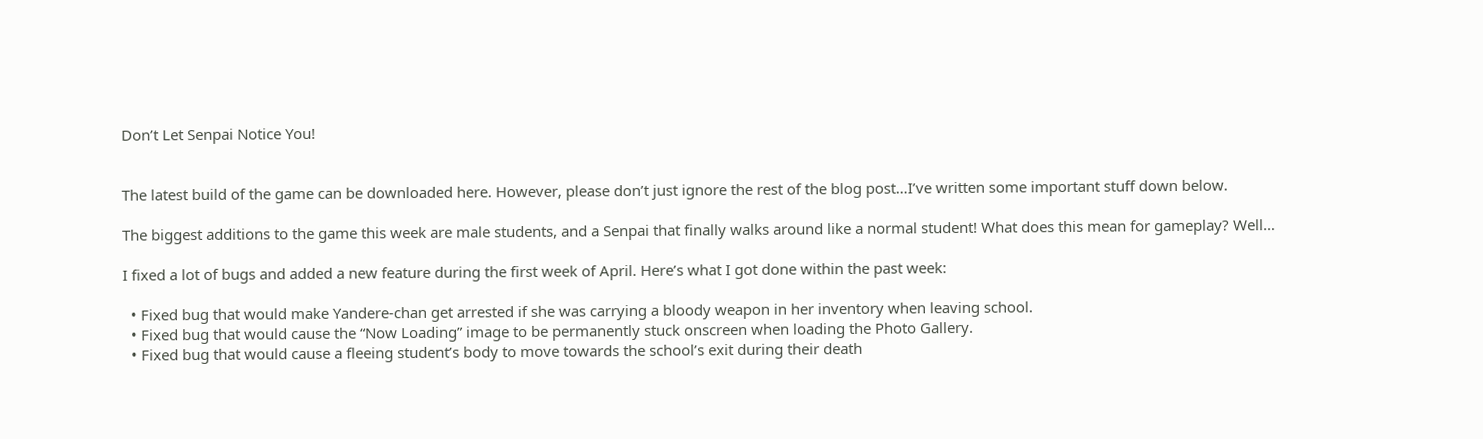Don’t Let Senpai Notice You!


The latest build of the game can be downloaded here. However, please don’t just ignore the rest of the blog post…I’ve written some important stuff down below.

The biggest additions to the game this week are male students, and a Senpai that finally walks around like a normal student! What does this mean for gameplay? Well…

I fixed a lot of bugs and added a new feature during the first week of April. Here’s what I got done within the past week:

  • Fixed bug that would make Yandere-chan get arrested if she was carrying a bloody weapon in her inventory when leaving school.
  • Fixed bug that would cause the “Now Loading” image to be permanently stuck onscreen when loading the Photo Gallery.
  • Fixed bug that would cause a fleeing student’s body to move towards the school’s exit during their death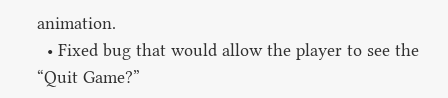animation.
  • Fixed bug that would allow the player to see the “Quit Game?”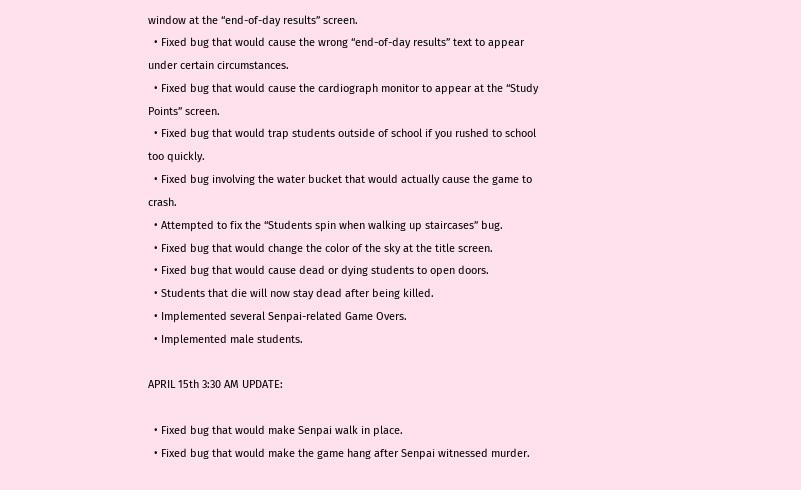window at the “end-of-day results” screen.
  • Fixed bug that would cause the wrong “end-of-day results” text to appear under certain circumstances.
  • Fixed bug that would cause the cardiograph monitor to appear at the “Study Points” screen.
  • Fixed bug that would trap students outside of school if you rushed to school too quickly.
  • Fixed bug involving the water bucket that would actually cause the game to crash.
  • Attempted to fix the “Students spin when walking up staircases” bug.
  • Fixed bug that would change the color of the sky at the title screen.
  • Fixed bug that would cause dead or dying students to open doors.
  • Students that die will now stay dead after being killed.
  • Implemented several Senpai-related Game Overs.
  • Implemented male students.

APRIL 15th 3:30 AM UPDATE:

  • Fixed bug that would make Senpai walk in place.
  • Fixed bug that would make the game hang after Senpai witnessed murder.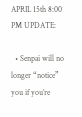APRIL 15th 8:00 PM UPDATE:

  • Senpai will no longer “notice” you if you’re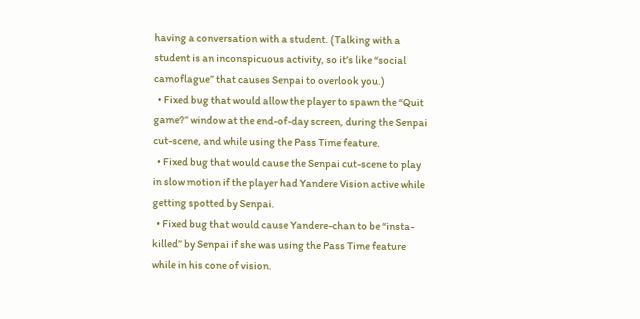having a conversation with a student. (Talking with a student is an inconspicuous activity, so it’s like “social camoflague” that causes Senpai to overlook you.)
  • Fixed bug that would allow the player to spawn the “Quit game?” window at the end-of-day screen, during the Senpai cut-scene, and while using the Pass Time feature.
  • Fixed bug that would cause the Senpai cut-scene to play in slow motion if the player had Yandere Vision active while getting spotted by Senpai.
  • Fixed bug that would cause Yandere-chan to be “insta-killed” by Senpai if she was using the Pass Time feature while in his cone of vision.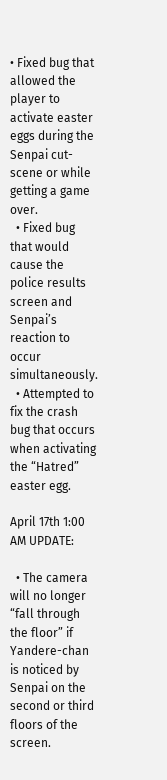• Fixed bug that allowed the player to activate easter eggs during the Senpai cut-scene or while getting a game over.
  • Fixed bug that would cause the police results screen and Senpai’s reaction to occur simultaneously.
  • Attempted to fix the crash bug that occurs when activating the “Hatred” easter egg.

April 17th 1:00 AM UPDATE:

  • The camera will no longer “fall through the floor” if Yandere-chan is noticed by Senpai on the second or third floors of the screen.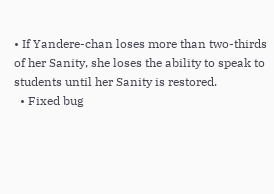• If Yandere-chan loses more than two-thirds of her Sanity, she loses the ability to speak to students until her Sanity is restored.
  • Fixed bug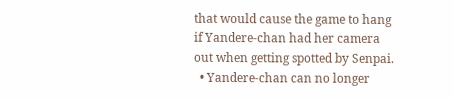that would cause the game to hang if Yandere-chan had her camera out when getting spotted by Senpai.
  • Yandere-chan can no longer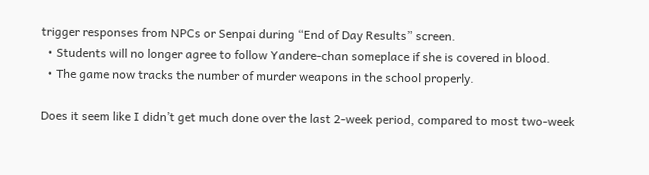trigger responses from NPCs or Senpai during “End of Day Results” screen.
  • Students will no longer agree to follow Yandere-chan someplace if she is covered in blood.
  • The game now tracks the number of murder weapons in the school properly.

Does it seem like I didn’t get much done over the last 2-week period, compared to most two-week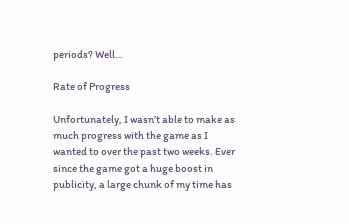periods? Well…

Rate of Progress

Unfortunately, I wasn’t able to make as much progress with the game as I wanted to over the past two weeks. Ever since the game got a huge boost in publicity, a large chunk of my time has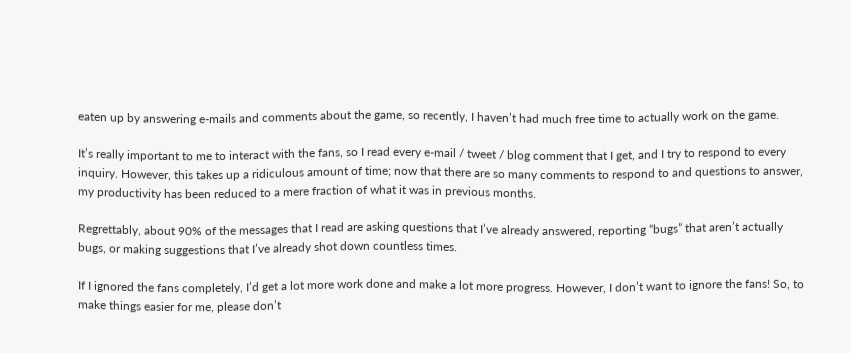eaten up by answering e-mails and comments about the game, so recently, I haven’t had much free time to actually work on the game.

It’s really important to me to interact with the fans, so I read every e-mail / tweet / blog comment that I get, and I try to respond to every inquiry. However, this takes up a ridiculous amount of time; now that there are so many comments to respond to and questions to answer, my productivity has been reduced to a mere fraction of what it was in previous months.

Regrettably, about 90% of the messages that I read are asking questions that I’ve already answered, reporting “bugs” that aren’t actually bugs, or making suggestions that I’ve already shot down countless times.

If I ignored the fans completely, I’d get a lot more work done and make a lot more progress. However, I don’t want to ignore the fans! So, to make things easier for me, please don’t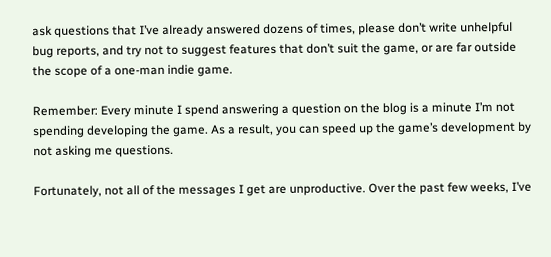ask questions that I’ve already answered dozens of times, please don’t write unhelpful bug reports, and try not to suggest features that don’t suit the game, or are far outside the scope of a one-man indie game.

Remember: Every minute I spend answering a question on the blog is a minute I’m not spending developing the game. As a result, you can speed up the game’s development by not asking me questions.

Fortunately, not all of the messages I get are unproductive. Over the past few weeks, I’ve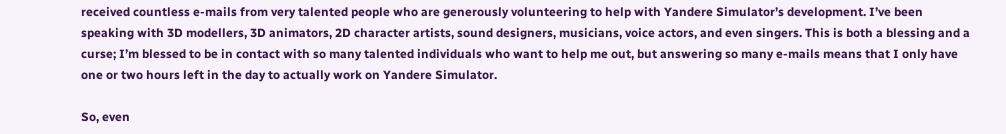received countless e-mails from very talented people who are generously volunteering to help with Yandere Simulator’s development. I’ve been speaking with 3D modellers, 3D animators, 2D character artists, sound designers, musicians, voice actors, and even singers. This is both a blessing and a curse; I’m blessed to be in contact with so many talented individuals who want to help me out, but answering so many e-mails means that I only have one or two hours left in the day to actually work on Yandere Simulator.

So, even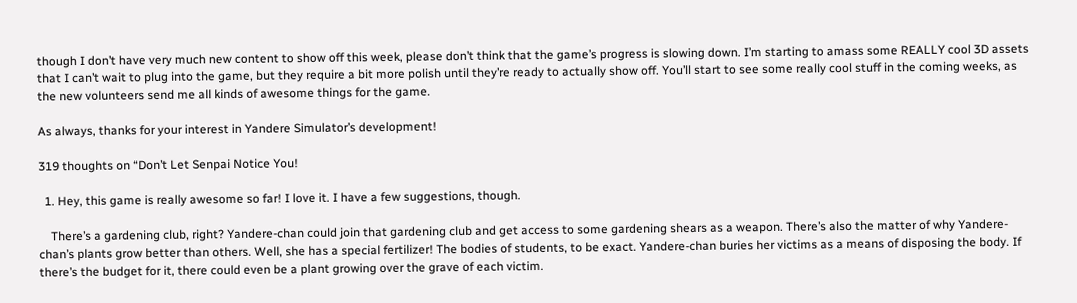though I don’t have very much new content to show off this week, please don’t think that the game’s progress is slowing down. I’m starting to amass some REALLY cool 3D assets that I can’t wait to plug into the game, but they require a bit more polish until they’re ready to actually show off. You’ll start to see some really cool stuff in the coming weeks, as the new volunteers send me all kinds of awesome things for the game.

As always, thanks for your interest in Yandere Simulator’s development!

319 thoughts on “Don’t Let Senpai Notice You!

  1. Hey, this game is really awesome so far! I love it. I have a few suggestions, though.

    There’s a gardening club, right? Yandere-chan could join that gardening club and get access to some gardening shears as a weapon. There’s also the matter of why Yandere-chan’s plants grow better than others. Well, she has a special fertilizer! The bodies of students, to be exact. Yandere-chan buries her victims as a means of disposing the body. If there’s the budget for it, there could even be a plant growing over the grave of each victim.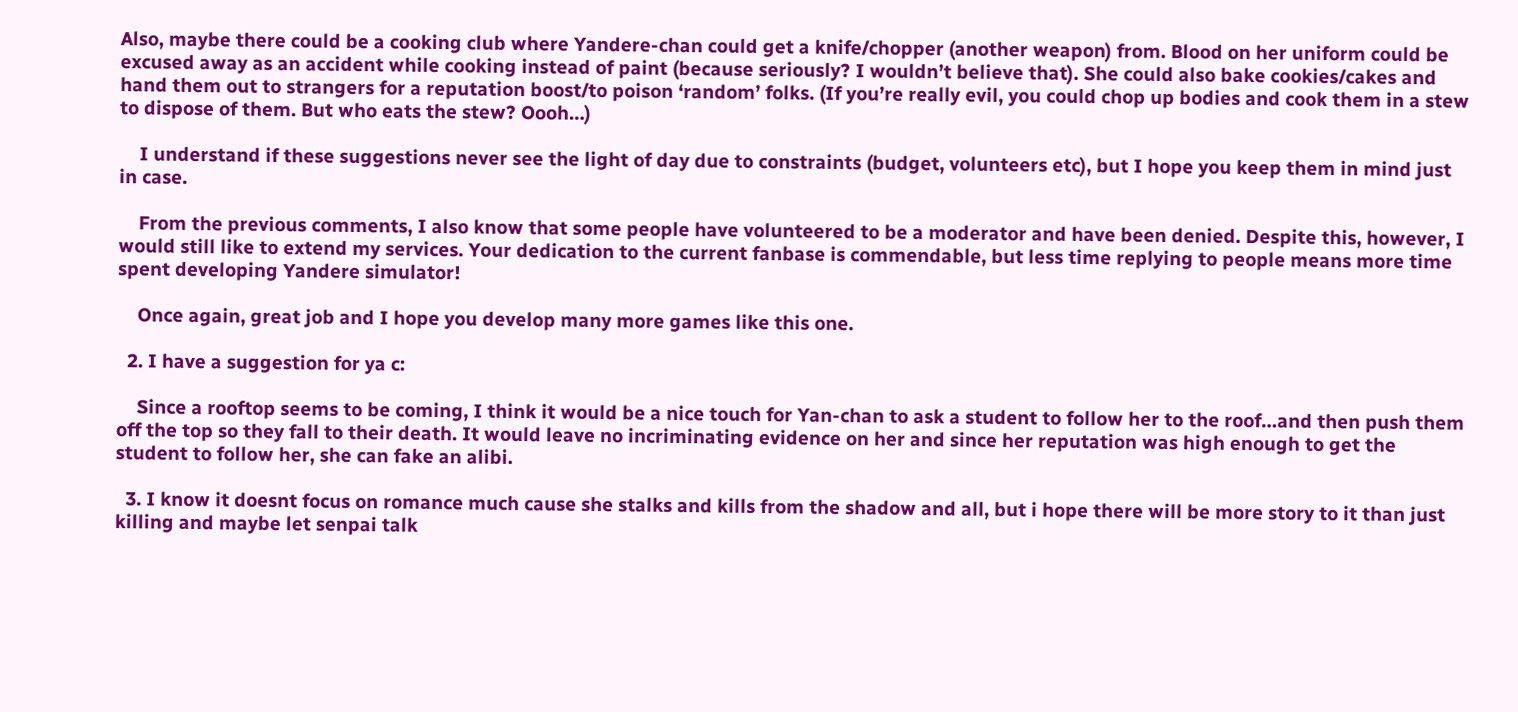Also, maybe there could be a cooking club where Yandere-chan could get a knife/chopper (another weapon) from. Blood on her uniform could be excused away as an accident while cooking instead of paint (because seriously? I wouldn’t believe that). She could also bake cookies/cakes and hand them out to strangers for a reputation boost/to poison ‘random’ folks. (If you’re really evil, you could chop up bodies and cook them in a stew to dispose of them. But who eats the stew? Oooh…)

    I understand if these suggestions never see the light of day due to constraints (budget, volunteers etc), but I hope you keep them in mind just in case.

    From the previous comments, I also know that some people have volunteered to be a moderator and have been denied. Despite this, however, I would still like to extend my services. Your dedication to the current fanbase is commendable, but less time replying to people means more time spent developing Yandere simulator!

    Once again, great job and I hope you develop many more games like this one.

  2. I have a suggestion for ya c:

    Since a rooftop seems to be coming, I think it would be a nice touch for Yan-chan to ask a student to follow her to the roof…and then push them off the top so they fall to their death. It would leave no incriminating evidence on her and since her reputation was high enough to get the student to follow her, she can fake an alibi.

  3. I know it doesnt focus on romance much cause she stalks and kills from the shadow and all, but i hope there will be more story to it than just killing and maybe let senpai talk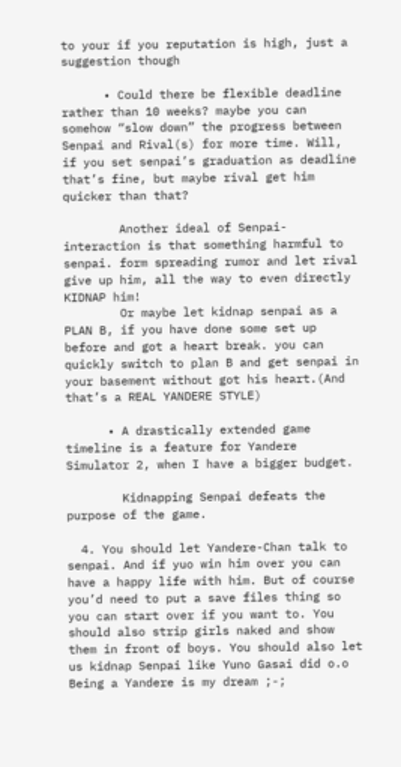to your if you reputation is high, just a suggestion though

      • Could there be flexible deadline rather than 10 weeks? maybe you can somehow “slow down” the progress between Senpai and Rival(s) for more time. Will, if you set senpai’s graduation as deadline that’s fine, but maybe rival get him quicker than that?

        Another ideal of Senpai-interaction is that something harmful to senpai. form spreading rumor and let rival give up him, all the way to even directly KIDNAP him!
        Or maybe let kidnap senpai as a PLAN B, if you have done some set up before and got a heart break. you can quickly switch to plan B and get senpai in your basement without got his heart.(And that’s a REAL YANDERE STYLE)

      • A drastically extended game timeline is a feature for Yandere Simulator 2, when I have a bigger budget.

        Kidnapping Senpai defeats the purpose of the game.

  4. You should let Yandere-Chan talk to senpai. And if yuo win him over you can have a happy life with him. But of course you’d need to put a save files thing so you can start over if you want to. You should also strip girls naked and show them in front of boys. You should also let us kidnap Senpai like Yuno Gasai did o.o Being a Yandere is my dream ;-;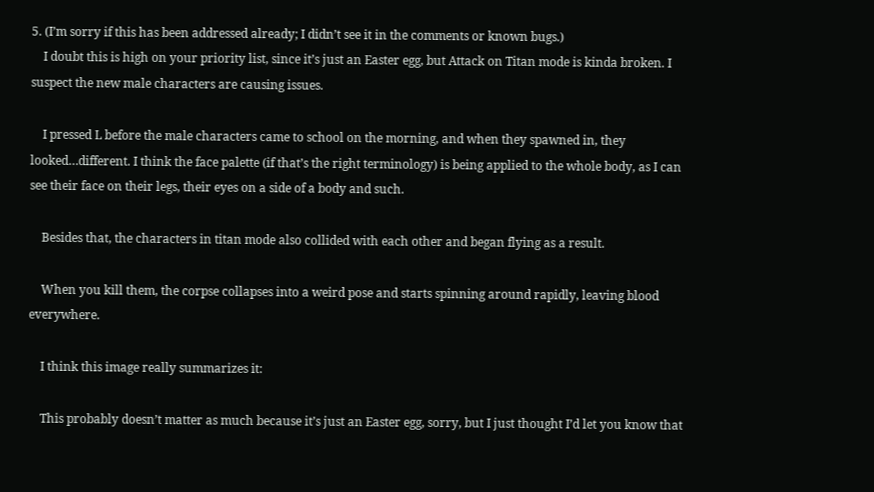5. (I’m sorry if this has been addressed already; I didn’t see it in the comments or known bugs.)
    I doubt this is high on your priority list, since it’s just an Easter egg, but Attack on Titan mode is kinda broken. I suspect the new male characters are causing issues.

    I pressed L before the male characters came to school on the morning, and when they spawned in, they looked…different. I think the face palette (if that’s the right terminology) is being applied to the whole body, as I can see their face on their legs, their eyes on a side of a body and such.

    Besides that, the characters in titan mode also collided with each other and began flying as a result.

    When you kill them, the corpse collapses into a weird pose and starts spinning around rapidly, leaving blood everywhere.

    I think this image really summarizes it:

    This probably doesn’t matter as much because it’s just an Easter egg, sorry, but I just thought I’d let you know that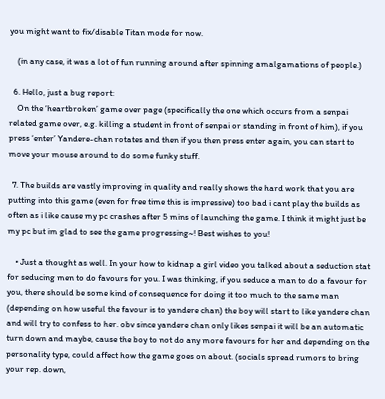you might want to fix/disable Titan mode for now.

    (in any case, it was a lot of fun running around after spinning amalgamations of people.)

  6. Hello, just a bug report:
    On the ‘heartbroken’ game over page (specifically the one which occurs from a senpai related game over, e.g. killing a student in front of senpai or standing in front of him), if you press ‘enter’ Yandere-chan rotates and then if you then press enter again, you can start to move your mouse around to do some funky stuff.

  7. The builds are vastly improving in quality and really shows the hard work that you are putting into this game (even for free time this is impressive) too bad i cant play the builds as often as i like cause my pc crashes after 5 mins of launching the game. I think it might just be my pc but im glad to see the game progressing~! Best wishes to you!

    • Just a thought as well. In your how to kidnap a girl video you talked about a seduction stat for seducing men to do favours for you. I was thinking, if you seduce a man to do a favour for you, there should be some kind of consequence for doing it too much to the same man (depending on how useful the favour is to yandere chan) the boy will start to like yandere chan and will try to confess to her. obv since yandere chan only likes senpai it will be an automatic turn down and maybe, cause the boy to not do any more favours for her and depending on the personality type, could affect how the game goes on about. (socials spread rumors to bring your rep. down,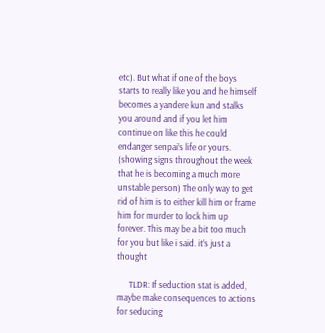etc). But what if one of the boys starts to really like you and he himself becomes a yandere kun and stalks you around and if you let him continue on like this he could endanger senpai’s life or yours. (showing signs throughout the week that he is becoming a much more unstable person) The only way to get rid of him is to either kill him or frame him for murder to lock him up forever. This may be a bit too much for you but like i said. it’s just a thought

      TLDR: If seduction stat is added, maybe make consequences to actions for seducing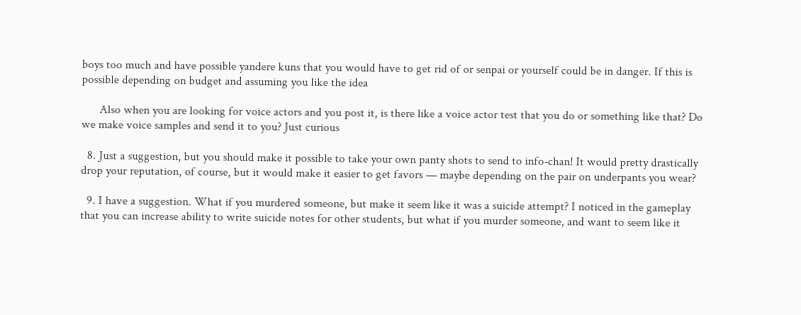boys too much and have possible yandere kuns that you would have to get rid of or senpai or yourself could be in danger. If this is possible depending on budget and assuming you like the idea

      Also when you are looking for voice actors and you post it, is there like a voice actor test that you do or something like that? Do we make voice samples and send it to you? Just curious

  8. Just a suggestion, but you should make it possible to take your own panty shots to send to info-chan! It would pretty drastically drop your reputation, of course, but it would make it easier to get favors — maybe depending on the pair on underpants you wear?

  9. I have a suggestion. What if you murdered someone, but make it seem like it was a suicide attempt? I noticed in the gameplay that you can increase ability to write suicide notes for other students, but what if you murder someone, and want to seem like it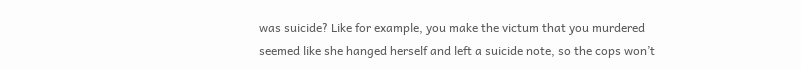was suicide? Like for example, you make the victum that you murdered seemed like she hanged herself and left a suicide note, so the cops won’t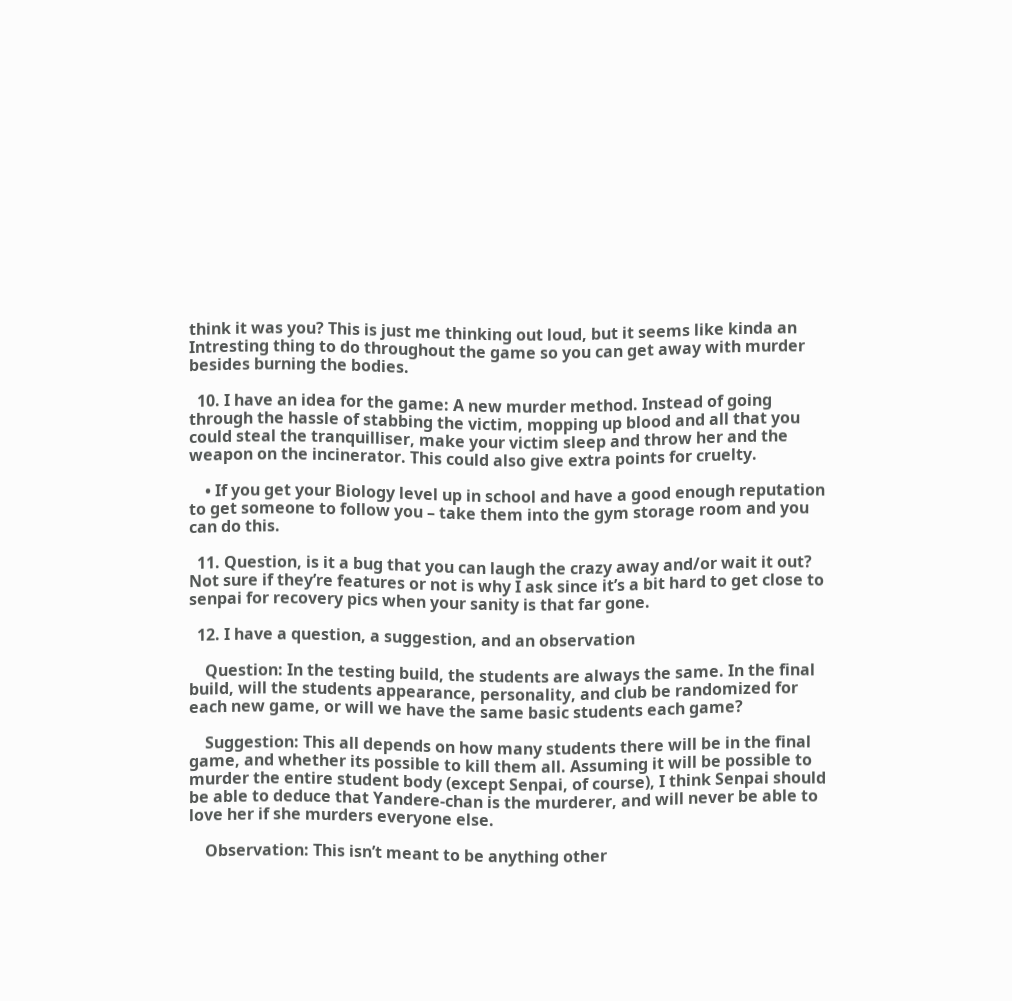think it was you? This is just me thinking out loud, but it seems like kinda an Intresting thing to do throughout the game so you can get away with murder besides burning the bodies.

  10. I have an idea for the game: A new murder method. Instead of going through the hassle of stabbing the victim, mopping up blood and all that you could steal the tranquilliser, make your victim sleep and throw her and the weapon on the incinerator. This could also give extra points for cruelty.

    • If you get your Biology level up in school and have a good enough reputation to get someone to follow you – take them into the gym storage room and you can do this.

  11. Question, is it a bug that you can laugh the crazy away and/or wait it out? Not sure if they’re features or not is why I ask since it’s a bit hard to get close to senpai for recovery pics when your sanity is that far gone.

  12. I have a question, a suggestion, and an observation

    Question: In the testing build, the students are always the same. In the final build, will the students appearance, personality, and club be randomized for each new game, or will we have the same basic students each game?

    Suggestion: This all depends on how many students there will be in the final game, and whether its possible to kill them all. Assuming it will be possible to murder the entire student body (except Senpai, of course), I think Senpai should be able to deduce that Yandere-chan is the murderer, and will never be able to love her if she murders everyone else.

    Observation: This isn’t meant to be anything other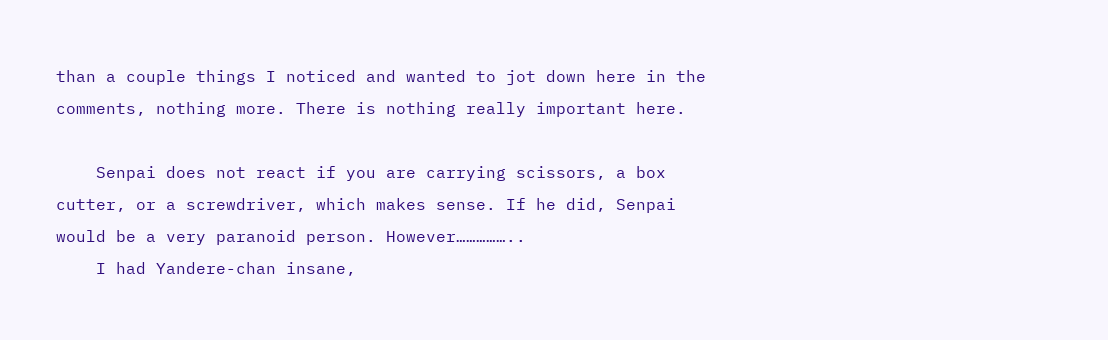than a couple things I noticed and wanted to jot down here in the comments, nothing more. There is nothing really important here.

    Senpai does not react if you are carrying scissors, a box cutter, or a screwdriver, which makes sense. If he did, Senpai would be a very paranoid person. However……………..
    I had Yandere-chan insane,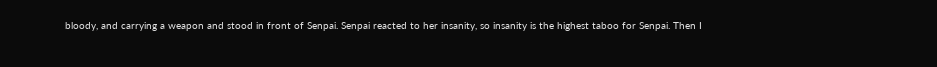bloody, and carrying a weapon and stood in front of Senpai. Senpai reacted to her insanity, so insanity is the highest taboo for Senpai. Then I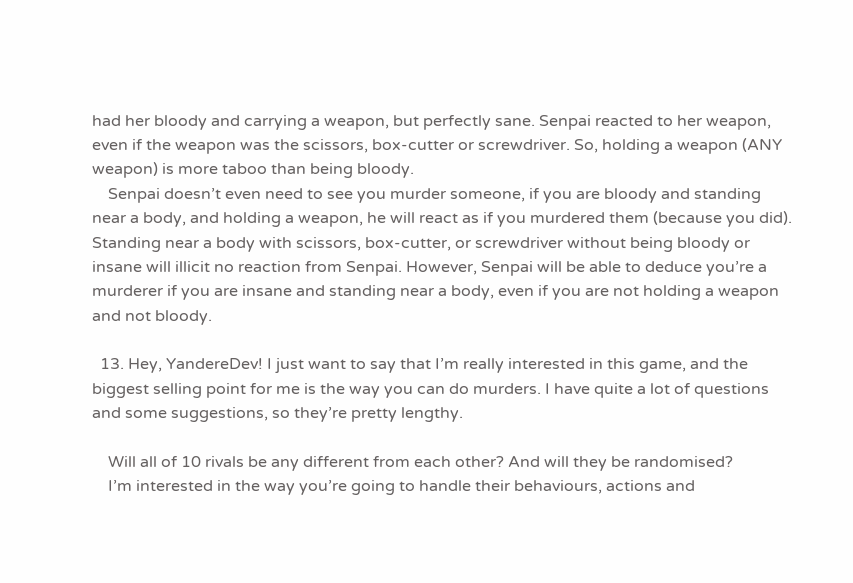had her bloody and carrying a weapon, but perfectly sane. Senpai reacted to her weapon, even if the weapon was the scissors, box-cutter or screwdriver. So, holding a weapon (ANY weapon) is more taboo than being bloody.
    Senpai doesn’t even need to see you murder someone, if you are bloody and standing near a body, and holding a weapon, he will react as if you murdered them (because you did). Standing near a body with scissors, box-cutter, or screwdriver without being bloody or insane will illicit no reaction from Senpai. However, Senpai will be able to deduce you’re a murderer if you are insane and standing near a body, even if you are not holding a weapon and not bloody.

  13. Hey, YandereDev! I just want to say that I’m really interested in this game, and the biggest selling point for me is the way you can do murders. I have quite a lot of questions and some suggestions, so they’re pretty lengthy.

    Will all of 10 rivals be any different from each other? And will they be randomised?
    I’m interested in the way you’re going to handle their behaviours, actions and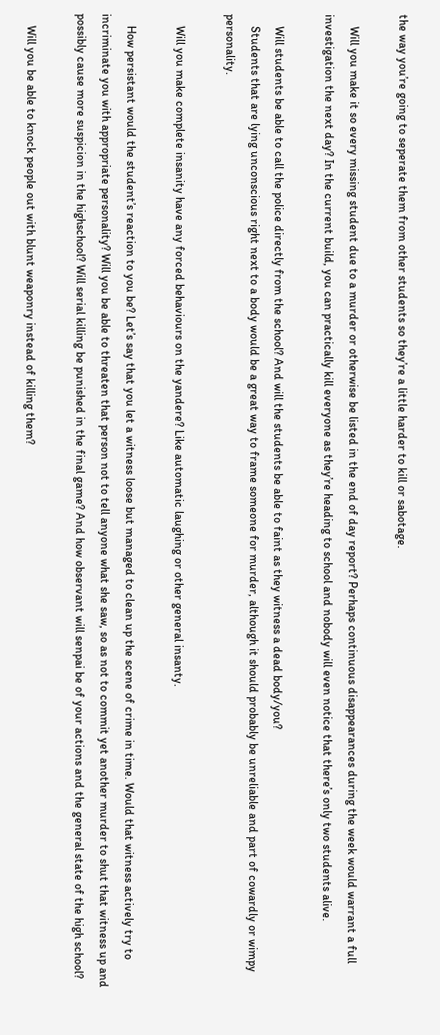the way you’re going to seperate them from other students so they’re a little harder to kill or sabotage.

    Will you make it so every missing student due to a murder or otherwise be listed in the end of day report? Perhaps continuous disappearances during the week would warrant a full investigation the next day? In the current build, you can practically kill everyone as they’re heading to school and nobody will even notice that there’s only two students alive.

    Will students be able to call the police directly from the school? And will the students be able to faint as they witness a dead body/you?
    Students that are lying unconscious right next to a body would be a great way to frame someone for murder, although it should probably be unreliable and part of cowardly or wimpy personality.

    Will you make complete insanity have any forced behaviours on the yandere? Like automatic laughing or other general insanty.

    How persistant would the student’s reaction to you be? Let’s say that you let a witness loose but managed to clean up the scene of crime in time. Would that witness actively try to incriminate you with appropriate personality? Will you be able to threaten that person not to tell anyone what she saw, so as not to commit yet another murder to shut that witness up and possibly cause more suspicion in the highschool? Will serial killing be punished in the final game? And how observant will senpai be of your actions and the general state of the high school?

    Will you be able to knock people out with blunt weaponry instead of killing them?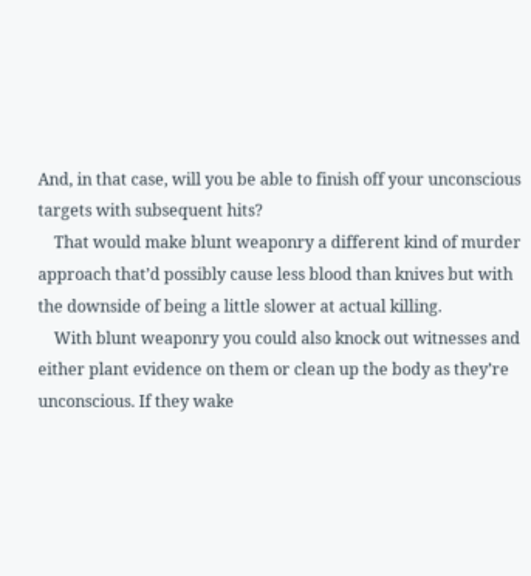And, in that case, will you be able to finish off your unconscious targets with subsequent hits?
    That would make blunt weaponry a different kind of murder approach that’d possibly cause less blood than knives but with the downside of being a little slower at actual killing.
    With blunt weaponry you could also knock out witnesses and either plant evidence on them or clean up the body as they’re unconscious. If they wake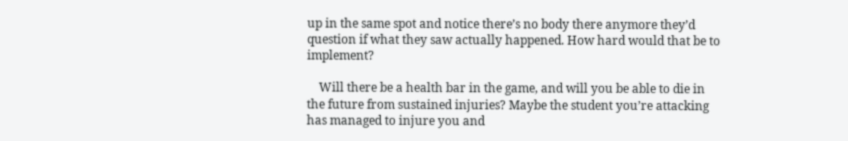up in the same spot and notice there’s no body there anymore they’d question if what they saw actually happened. How hard would that be to implement?

    Will there be a health bar in the game, and will you be able to die in the future from sustained injuries? Maybe the student you’re attacking has managed to injure you and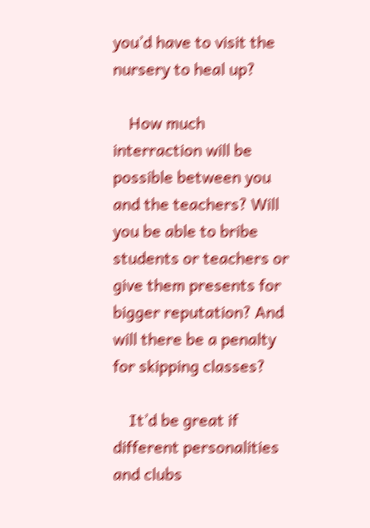you’d have to visit the nursery to heal up?

    How much interraction will be possible between you and the teachers? Will you be able to bribe students or teachers or give them presents for bigger reputation? And will there be a penalty for skipping classes?

    It’d be great if different personalities and clubs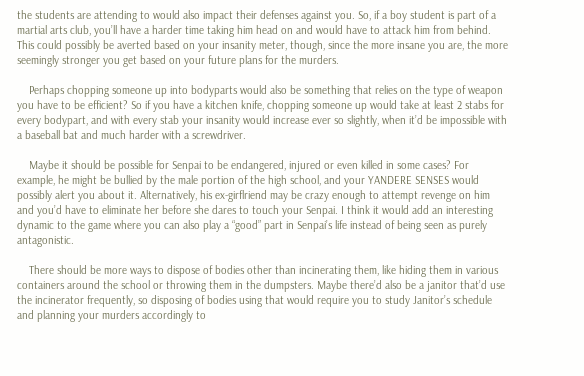the students are attending to would also impact their defenses against you. So, if a boy student is part of a martial arts club, you’ll have a harder time taking him head on and would have to attack him from behind. This could possibly be averted based on your insanity meter, though, since the more insane you are, the more seemingly stronger you get based on your future plans for the murders.

    Perhaps chopping someone up into bodyparts would also be something that relies on the type of weapon you have to be efficient? So if you have a kitchen knife, chopping someone up would take at least 2 stabs for every bodypart, and with every stab your insanity would increase ever so slightly, when it’d be impossible with a baseball bat and much harder with a screwdriver.

    Maybe it should be possible for Senpai to be endangered, injured or even killed in some cases? For example, he might be bullied by the male portion of the high school, and your YANDERE SENSES would possibly alert you about it. Alternatively, his ex-girflriend may be crazy enough to attempt revenge on him and you’d have to eliminate her before she dares to touch your Senpai. I think it would add an interesting dynamic to the game where you can also play a “good” part in Senpai’s life instead of being seen as purely antagonistic.

    There should be more ways to dispose of bodies other than incinerating them, like hiding them in various containers around the school or throwing them in the dumpsters. Maybe there’d also be a janitor that’d use the incinerator frequently, so disposing of bodies using that would require you to study Janitor’s schedule and planning your murders accordingly to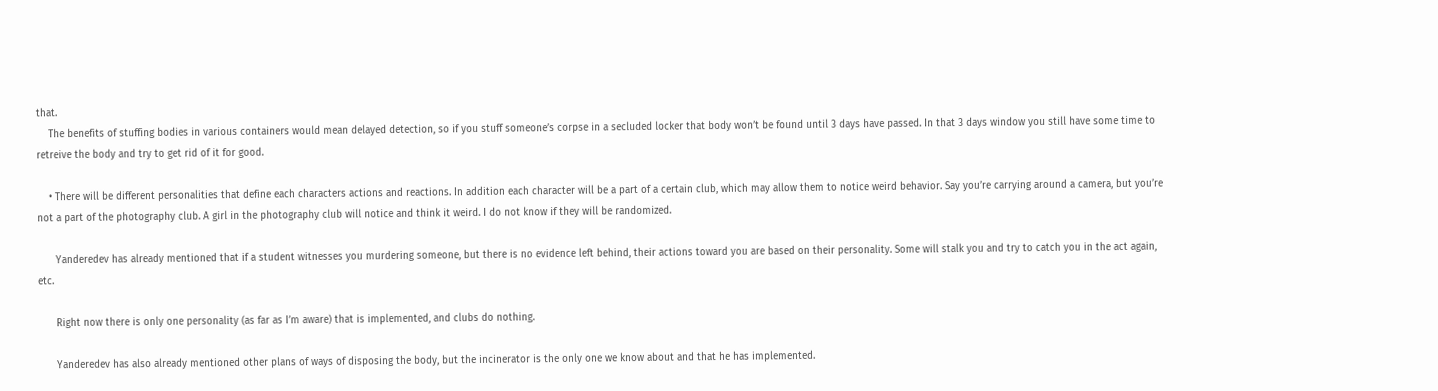that.
    The benefits of stuffing bodies in various containers would mean delayed detection, so if you stuff someone’s corpse in a secluded locker that body won’t be found until 3 days have passed. In that 3 days window you still have some time to retreive the body and try to get rid of it for good.

    • There will be different personalities that define each characters actions and reactions. In addition each character will be a part of a certain club, which may allow them to notice weird behavior. Say you’re carrying around a camera, but you’re not a part of the photography club. A girl in the photography club will notice and think it weird. I do not know if they will be randomized.

      Yanderedev has already mentioned that if a student witnesses you murdering someone, but there is no evidence left behind, their actions toward you are based on their personality. Some will stalk you and try to catch you in the act again, etc.

      Right now there is only one personality (as far as I’m aware) that is implemented, and clubs do nothing.

      Yanderedev has also already mentioned other plans of ways of disposing the body, but the incinerator is the only one we know about and that he has implemented.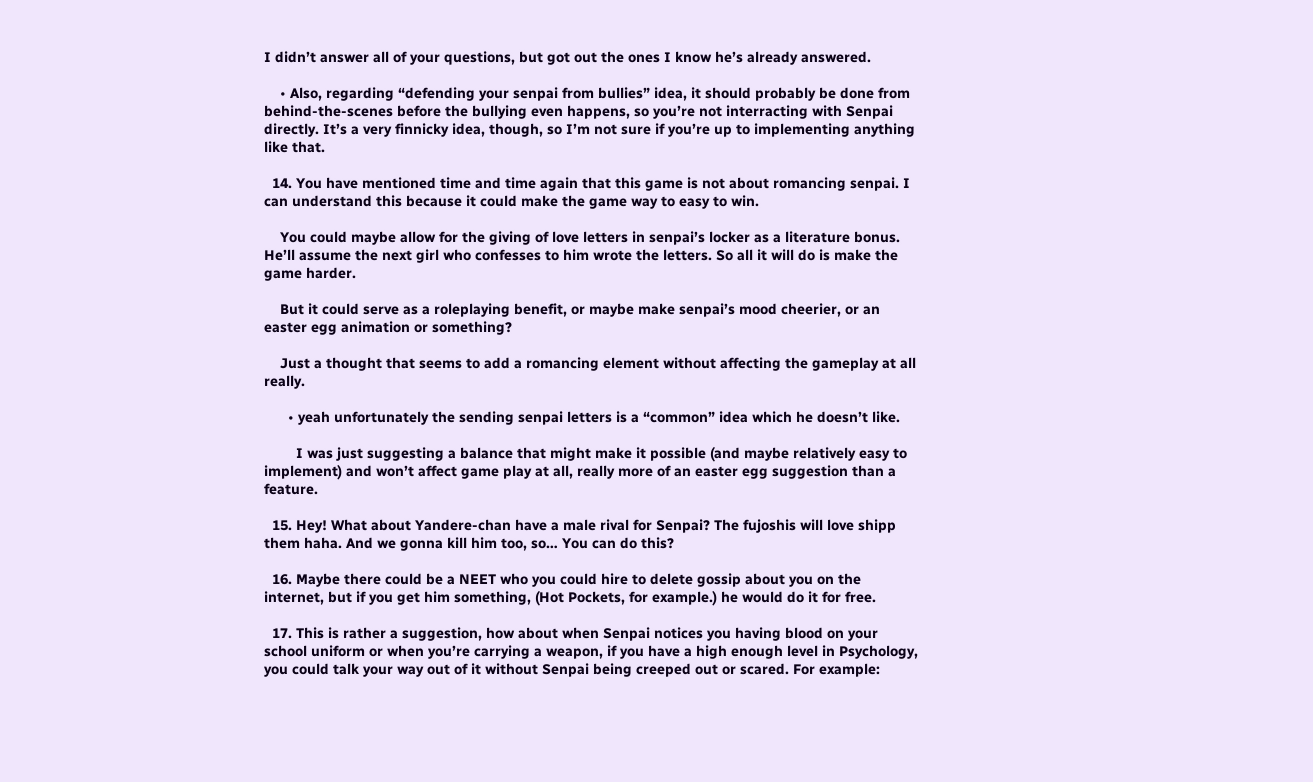I didn’t answer all of your questions, but got out the ones I know he’s already answered.

    • Also, regarding “defending your senpai from bullies” idea, it should probably be done from behind-the-scenes before the bullying even happens, so you’re not interracting with Senpai directly. It’s a very finnicky idea, though, so I’m not sure if you’re up to implementing anything like that.

  14. You have mentioned time and time again that this game is not about romancing senpai. I can understand this because it could make the game way to easy to win.

    You could maybe allow for the giving of love letters in senpai’s locker as a literature bonus. He’ll assume the next girl who confesses to him wrote the letters. So all it will do is make the game harder.

    But it could serve as a roleplaying benefit, or maybe make senpai’s mood cheerier, or an easter egg animation or something?

    Just a thought that seems to add a romancing element without affecting the gameplay at all really.

      • yeah unfortunately the sending senpai letters is a “common” idea which he doesn’t like.

        I was just suggesting a balance that might make it possible (and maybe relatively easy to implement) and won’t affect game play at all, really more of an easter egg suggestion than a feature.

  15. Hey! What about Yandere-chan have a male rival for Senpai? The fujoshis will love shipp them haha. And we gonna kill him too, so… You can do this?

  16. Maybe there could be a NEET who you could hire to delete gossip about you on the internet, but if you get him something, (Hot Pockets, for example.) he would do it for free.

  17. This is rather a suggestion, how about when Senpai notices you having blood on your school uniform or when you’re carrying a weapon, if you have a high enough level in Psychology, you could talk your way out of it without Senpai being creeped out or scared. For example: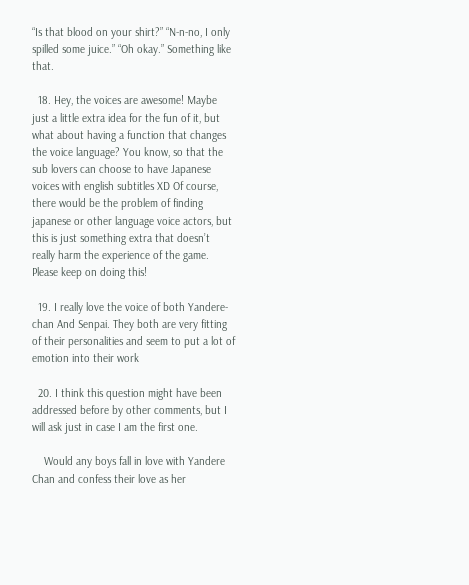“Is that blood on your shirt?” “N-n-no, I only spilled some juice.” “Oh okay.” Something like that.

  18. Hey, the voices are awesome! Maybe just a little extra idea for the fun of it, but what about having a function that changes the voice language? You know, so that the sub lovers can choose to have Japanese voices with english subtitles XD Of course, there would be the problem of finding japanese or other language voice actors, but this is just something extra that doesn’t really harm the experience of the game. Please keep on doing this!

  19. I really love the voice of both Yandere-chan And Senpai. They both are very fitting of their personalities and seem to put a lot of emotion into their work

  20. I think this question might have been addressed before by other comments, but I will ask just in case I am the first one.

    Would any boys fall in love with Yandere Chan and confess their love as her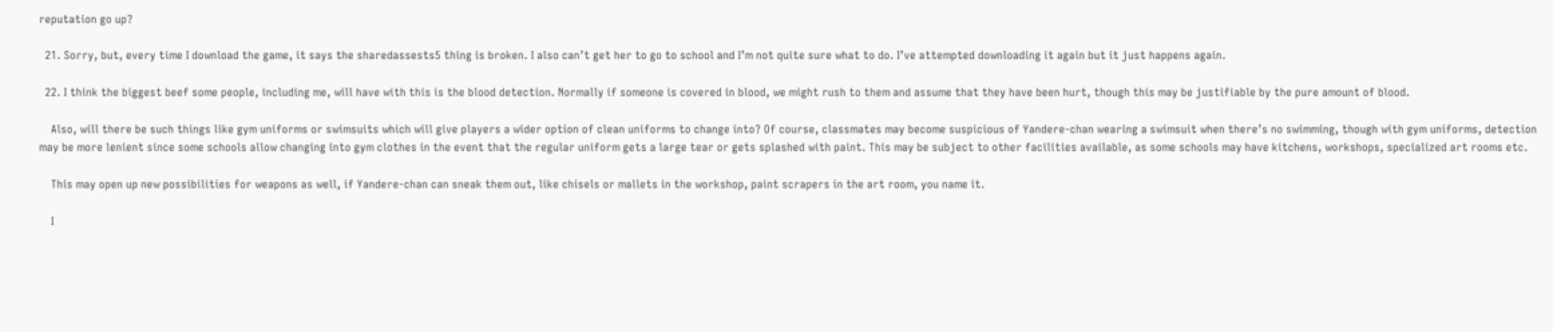reputation go up?

  21. Sorry, but, every time I download the game, it says the sharedassests5 thing is broken. I also can’t get her to go to school and I’m not quite sure what to do. I’ve attempted downloading it again but it just happens again.

  22. I think the biggest beef some people, including me, will have with this is the blood detection. Normally if someone is covered in blood, we might rush to them and assume that they have been hurt, though this may be justifiable by the pure amount of blood.

    Also, will there be such things like gym uniforms or swimsuits which will give players a wider option of clean uniforms to change into? Of course, classmates may become suspicious of Yandere-chan wearing a swimsuit when there’s no swimming, though with gym uniforms, detection may be more lenient since some schools allow changing into gym clothes in the event that the regular uniform gets a large tear or gets splashed with paint. This may be subject to other facilities available, as some schools may have kitchens, workshops, specialized art rooms etc.

    This may open up new possibilities for weapons as well, if Yandere-chan can sneak them out, like chisels or mallets in the workshop, paint scrapers in the art room, you name it.

    I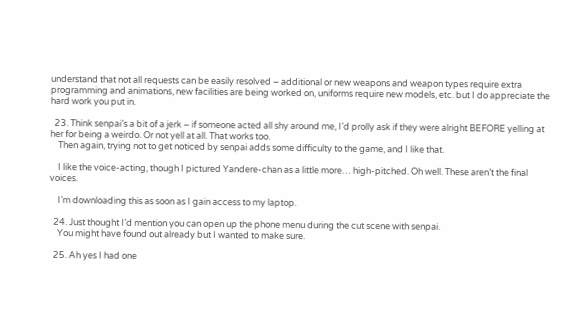understand that not all requests can be easily resolved – additional or new weapons and weapon types require extra programming and animations, new facilities are being worked on, uniforms require new models, etc. but I do appreciate the hard work you put in.

  23. Think senpai’s a bit of a jerk – if someone acted all shy around me, I’d prolly ask if they were alright BEFORE yelling at her for being a weirdo. Or not yell at all. That works too.
    Then again, trying not to get noticed by senpai adds some difficulty to the game, and I like that.

    I like the voice-acting, though I pictured Yandere-chan as a little more… high-pitched. Oh well. These aren’t the final voices.

    I’m downloading this as soon as I gain access to my laptop.

  24. Just thought I’d mention you can open up the phone menu during the cut scene with senpai.
    You might have found out already but I wanted to make sure.

  25. Ah yes I had one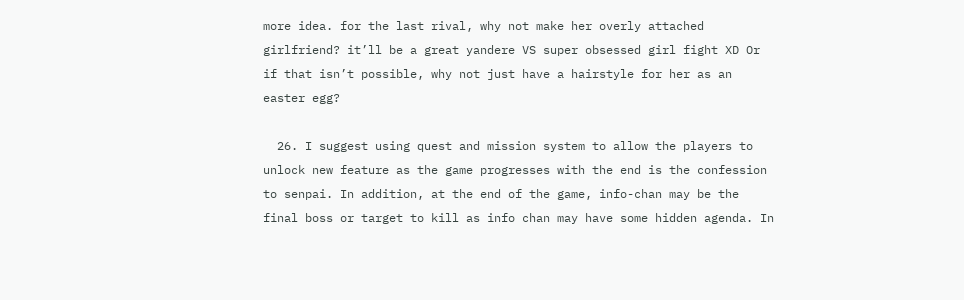more idea. for the last rival, why not make her overly attached girlfriend? it’ll be a great yandere VS super obsessed girl fight XD Or if that isn’t possible, why not just have a hairstyle for her as an easter egg?

  26. I suggest using quest and mission system to allow the players to unlock new feature as the game progresses with the end is the confession to senpai. In addition, at the end of the game, info-chan may be the final boss or target to kill as info chan may have some hidden agenda. In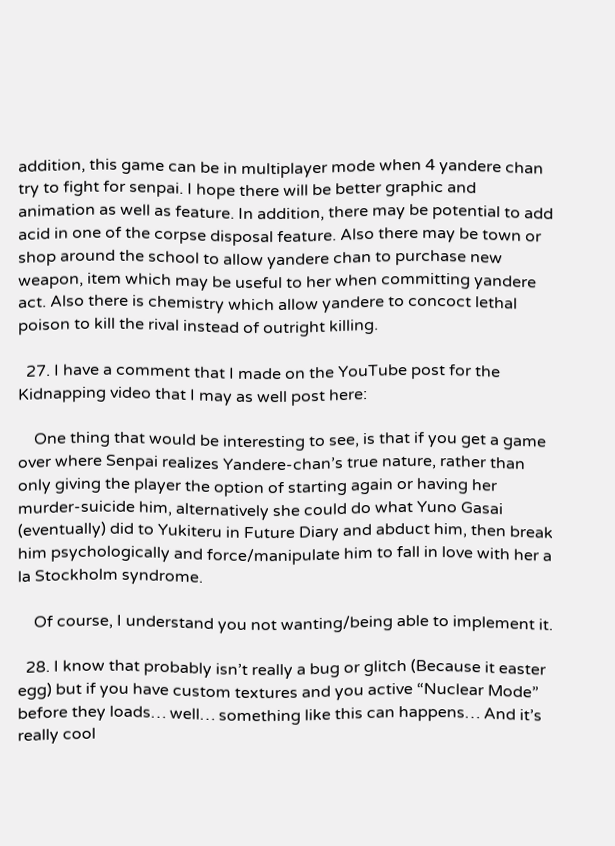addition, this game can be in multiplayer mode when 4 yandere chan try to fight for senpai. I hope there will be better graphic and animation as well as feature. In addition, there may be potential to add acid in one of the corpse disposal feature. Also there may be town or shop around the school to allow yandere chan to purchase new weapon, item which may be useful to her when committing yandere act. Also there is chemistry which allow yandere to concoct lethal poison to kill the rival instead of outright killing.

  27. I have a comment that I made on the YouTube post for the Kidnapping video that I may as well post here:

    One thing that would be interesting to see, is that if you get a game over where Senpai realizes Yandere-chan’s true nature, rather than only giving the player the option of starting again or having her murder-suicide him, alternatively she could do what Yuno Gasai (eventually) did to Yukiteru in Future Diary and abduct him, then break him psychologically and force/manipulate him to fall in love with her a la Stockholm syndrome.

    Of course, I understand you not wanting/being able to implement it.

  28. I know that probably isn’t really a bug or glitch (Because it easter egg) but if you have custom textures and you active “Nuclear Mode” before they loads… well… something like this can happens… And it’s really cool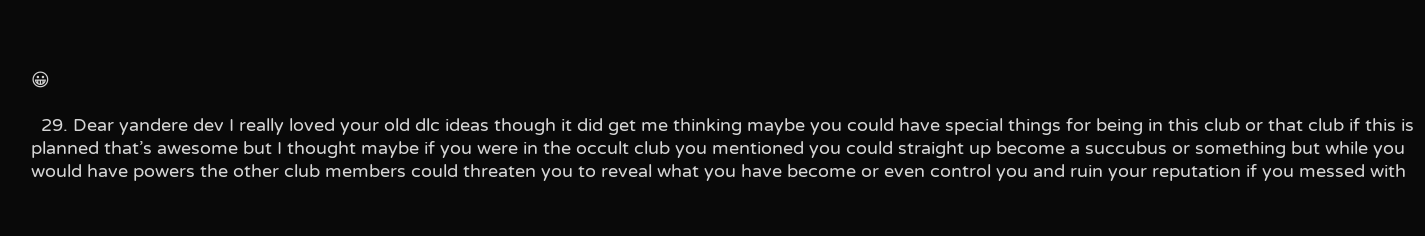😀

  29. Dear yandere dev I really loved your old dlc ideas though it did get me thinking maybe you could have special things for being in this club or that club if this is planned that’s awesome but I thought maybe if you were in the occult club you mentioned you could straight up become a succubus or something but while you would have powers the other club members could threaten you to reveal what you have become or even control you and ruin your reputation if you messed with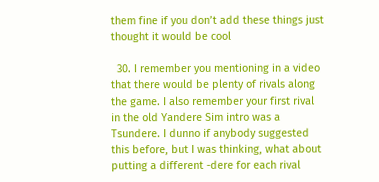them fine if you don’t add these things just thought it would be cool

  30. I remember you mentioning in a video that there would be plenty of rivals along the game. I also remember your first rival in the old Yandere Sim intro was a Tsundere. I dunno if anybody suggested this before, but I was thinking, what about putting a different -dere for each rival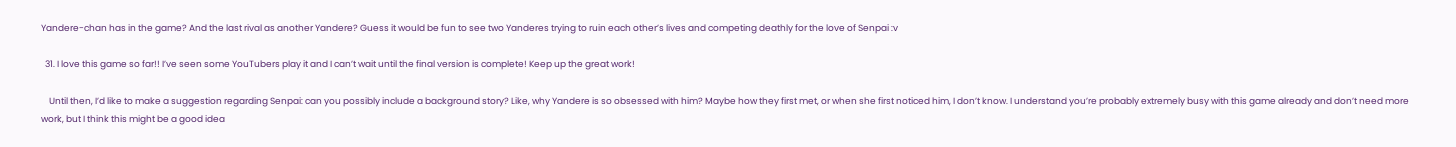Yandere-chan has in the game? And the last rival as another Yandere? Guess it would be fun to see two Yanderes trying to ruin each other’s lives and competing deathly for the love of Senpai :v

  31. I love this game so far!! I’ve seen some YouTubers play it and I can’t wait until the final version is complete! Keep up the great work!

    Until then, I’d like to make a suggestion regarding Senpai: can you possibly include a background story? Like, why Yandere is so obsessed with him? Maybe how they first met, or when she first noticed him, I don’t know. I understand you’re probably extremely busy with this game already and don’t need more work, but I think this might be a good idea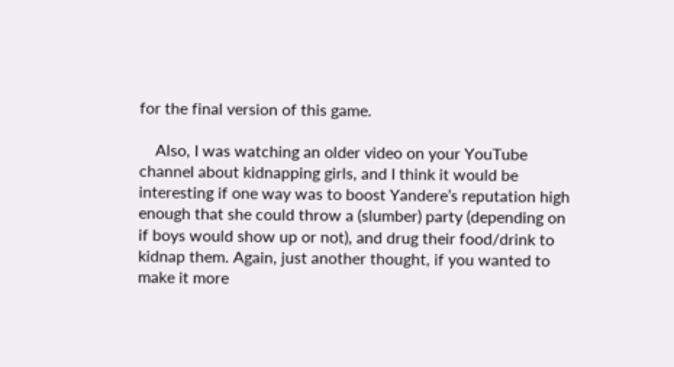for the final version of this game.

    Also, I was watching an older video on your YouTube channel about kidnapping girls, and I think it would be interesting if one way was to boost Yandere’s reputation high enough that she could throw a (slumber) party (depending on if boys would show up or not), and drug their food/drink to kidnap them. Again, just another thought, if you wanted to make it more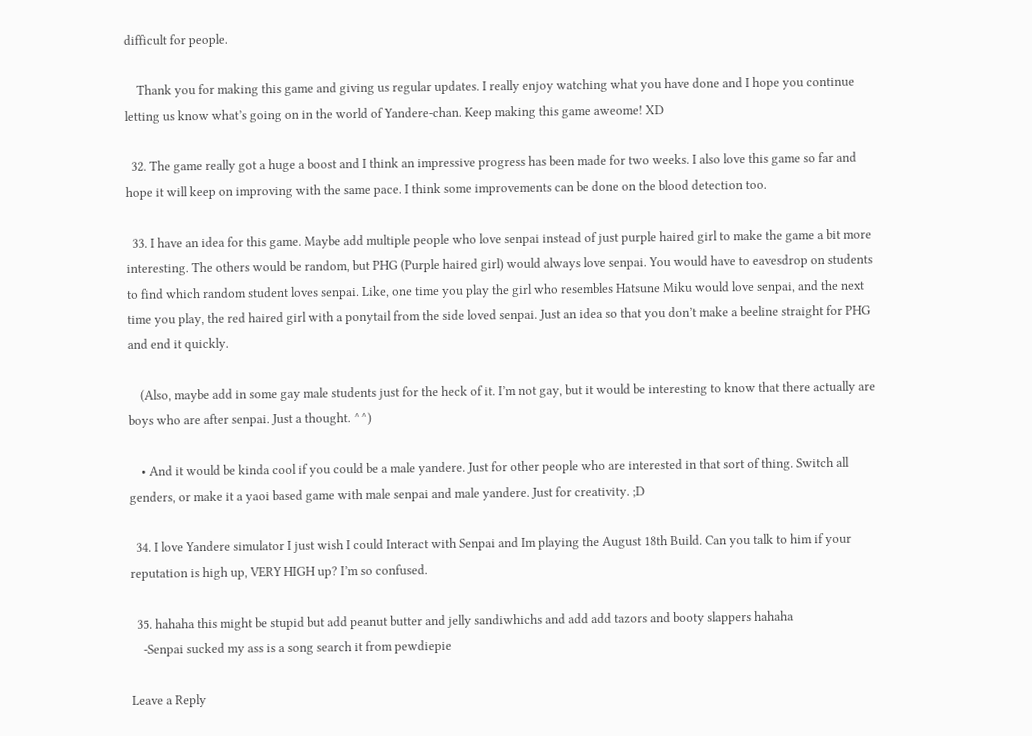difficult for people.

    Thank you for making this game and giving us regular updates. I really enjoy watching what you have done and I hope you continue letting us know what’s going on in the world of Yandere-chan. Keep making this game aweome! XD

  32. The game really got a huge a boost and I think an impressive progress has been made for two weeks. I also love this game so far and hope it will keep on improving with the same pace. I think some improvements can be done on the blood detection too.

  33. I have an idea for this game. Maybe add multiple people who love senpai instead of just purple haired girl to make the game a bit more interesting. The others would be random, but PHG (Purple haired girl) would always love senpai. You would have to eavesdrop on students to find which random student loves senpai. Like, one time you play the girl who resembles Hatsune Miku would love senpai, and the next time you play, the red haired girl with a ponytail from the side loved senpai. Just an idea so that you don’t make a beeline straight for PHG and end it quickly.

    (Also, maybe add in some gay male students just for the heck of it. I’m not gay, but it would be interesting to know that there actually are boys who are after senpai. Just a thought. ^^)

    • And it would be kinda cool if you could be a male yandere. Just for other people who are interested in that sort of thing. Switch all genders, or make it a yaoi based game with male senpai and male yandere. Just for creativity. ;D

  34. I love Yandere simulator I just wish I could Interact with Senpai and Im playing the August 18th Build. Can you talk to him if your reputation is high up, VERY HIGH up? I’m so confused.

  35. hahaha this might be stupid but add peanut butter and jelly sandiwhichs and add add tazors and booty slappers hahaha
    -Senpai sucked my ass is a song search it from pewdiepie

Leave a Reply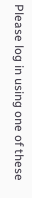Please log in using one of these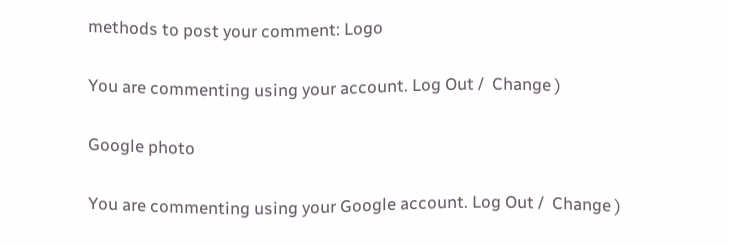methods to post your comment: Logo

You are commenting using your account. Log Out /  Change )

Google photo

You are commenting using your Google account. Log Out /  Change )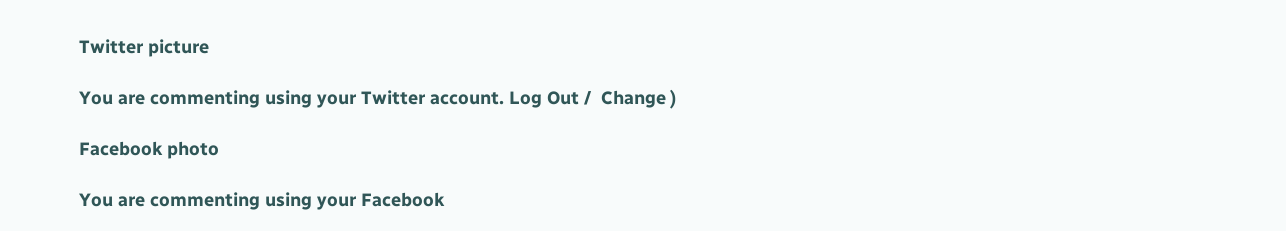Twitter picture

You are commenting using your Twitter account. Log Out /  Change )

Facebook photo

You are commenting using your Facebook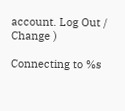account. Log Out /  Change )

Connecting to %s